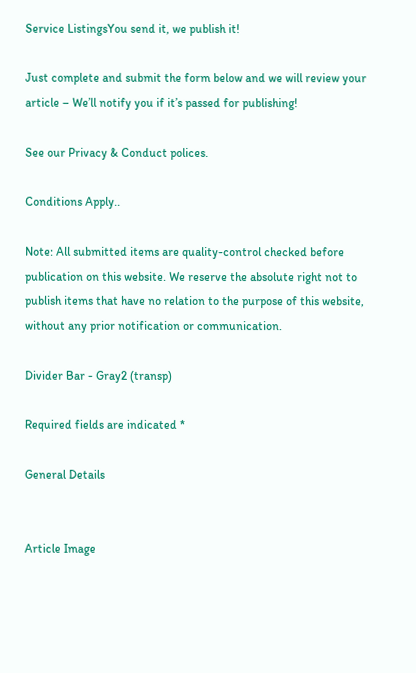Service ListingsYou send it, we publish it!

Just complete and submit the form below and we will review your article – We’ll notify you if it’s passed for publishing!

See our Privacy & Conduct polices.

Conditions Apply..

Note: All submitted items are quality-control checked before publication on this website. We reserve the absolute right not to publish items that have no relation to the purpose of this website, without any prior notification or communication.

Divider Bar - Gray2 (transp)

Required fields are indicated *

General Details


Article Image